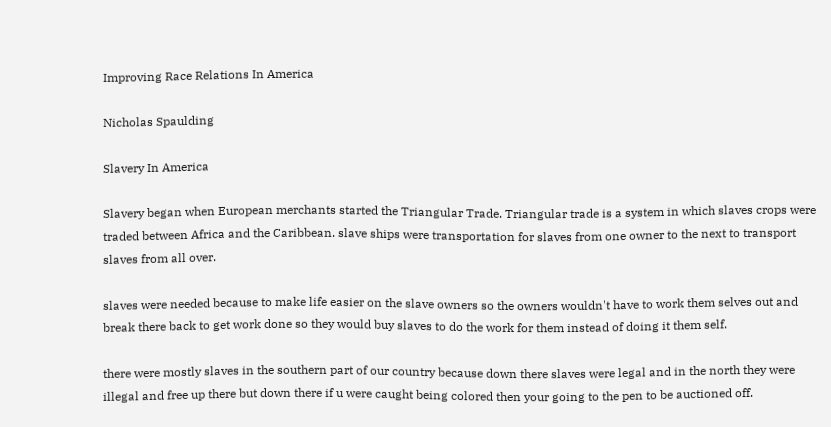Improving Race Relations In America

Nicholas Spaulding

Slavery In America

Slavery began when European merchants started the Triangular Trade. Triangular trade is a system in which slaves crops were traded between Africa and the Caribbean. slave ships were transportation for slaves from one owner to the next to transport slaves from all over.

slaves were needed because to make life easier on the slave owners so the owners wouldn't have to work them selves out and break there back to get work done so they would buy slaves to do the work for them instead of doing it them self.

there were mostly slaves in the southern part of our country because down there slaves were legal and in the north they were illegal and free up there but down there if u were caught being colored then your going to the pen to be auctioned off.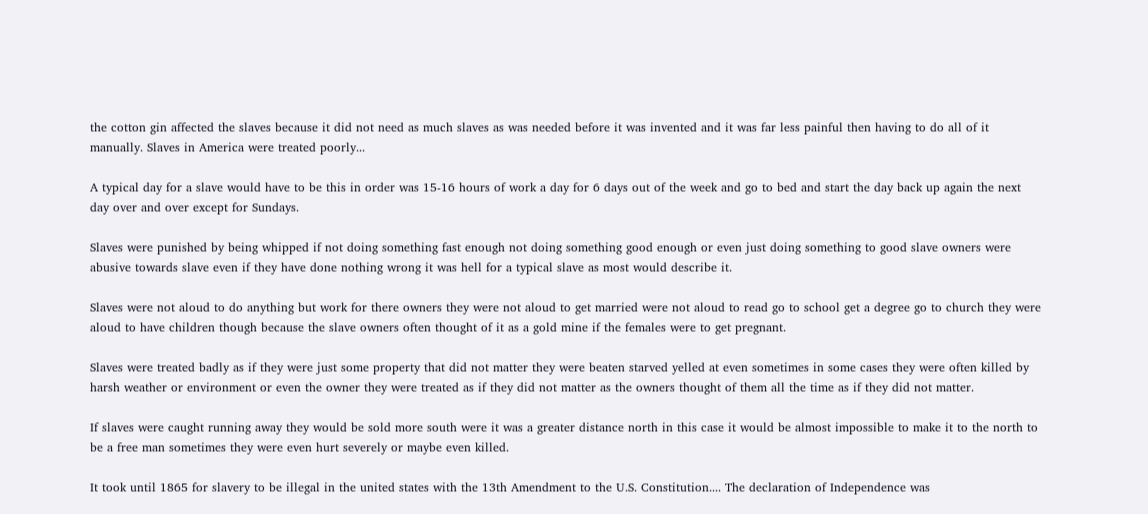the cotton gin affected the slaves because it did not need as much slaves as was needed before it was invented and it was far less painful then having to do all of it manually. Slaves in America were treated poorly...

A typical day for a slave would have to be this in order was 15-16 hours of work a day for 6 days out of the week and go to bed and start the day back up again the next day over and over except for Sundays.

Slaves were punished by being whipped if not doing something fast enough not doing something good enough or even just doing something to good slave owners were abusive towards slave even if they have done nothing wrong it was hell for a typical slave as most would describe it.

Slaves were not aloud to do anything but work for there owners they were not aloud to get married were not aloud to read go to school get a degree go to church they were aloud to have children though because the slave owners often thought of it as a gold mine if the females were to get pregnant.

Slaves were treated badly as if they were just some property that did not matter they were beaten starved yelled at even sometimes in some cases they were often killed by harsh weather or environment or even the owner they were treated as if they did not matter as the owners thought of them all the time as if they did not matter.

If slaves were caught running away they would be sold more south were it was a greater distance north in this case it would be almost impossible to make it to the north to be a free man sometimes they were even hurt severely or maybe even killed.

It took until 1865 for slavery to be illegal in the united states with the 13th Amendment to the U.S. Constitution.... The declaration of Independence was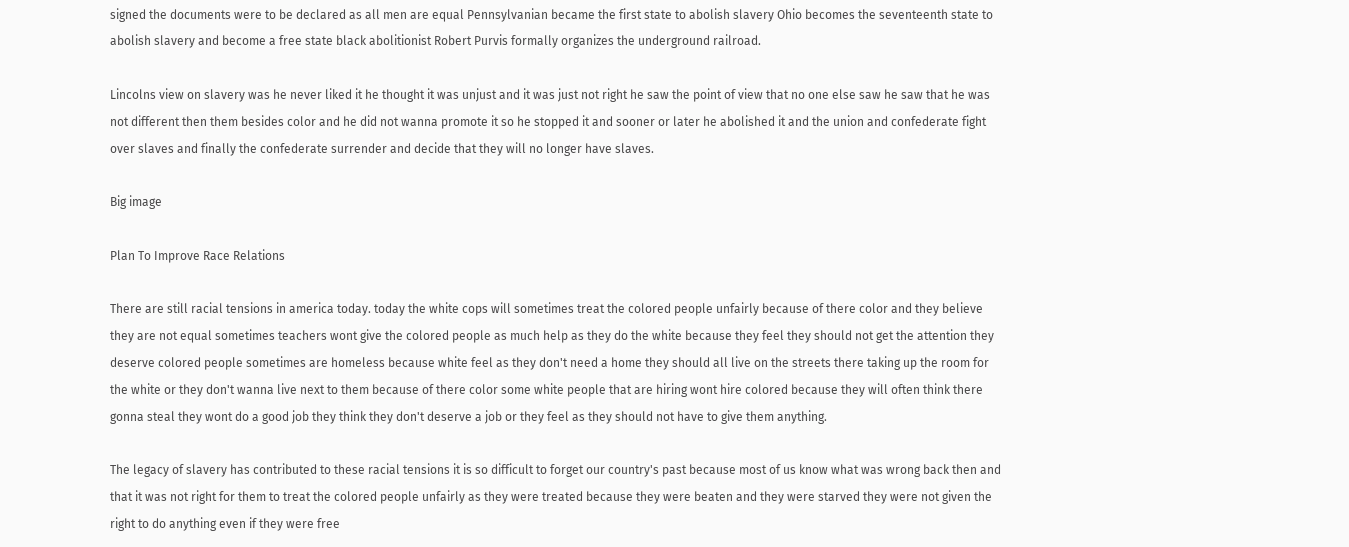signed the documents were to be declared as all men are equal Pennsylvanian became the first state to abolish slavery Ohio becomes the seventeenth state to abolish slavery and become a free state black abolitionist Robert Purvis formally organizes the underground railroad.

Lincolns view on slavery was he never liked it he thought it was unjust and it was just not right he saw the point of view that no one else saw he saw that he was not different then them besides color and he did not wanna promote it so he stopped it and sooner or later he abolished it and the union and confederate fight over slaves and finally the confederate surrender and decide that they will no longer have slaves.

Big image

Plan To Improve Race Relations

There are still racial tensions in america today. today the white cops will sometimes treat the colored people unfairly because of there color and they believe they are not equal sometimes teachers wont give the colored people as much help as they do the white because they feel they should not get the attention they deserve colored people sometimes are homeless because white feel as they don't need a home they should all live on the streets there taking up the room for the white or they don't wanna live next to them because of there color some white people that are hiring wont hire colored because they will often think there gonna steal they wont do a good job they think they don't deserve a job or they feel as they should not have to give them anything.

The legacy of slavery has contributed to these racial tensions it is so difficult to forget our country's past because most of us know what was wrong back then and that it was not right for them to treat the colored people unfairly as they were treated because they were beaten and they were starved they were not given the right to do anything even if they were free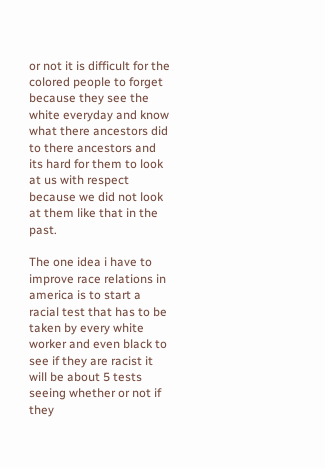or not it is difficult for the colored people to forget because they see the white everyday and know what there ancestors did to there ancestors and its hard for them to look at us with respect because we did not look at them like that in the past.

The one idea i have to improve race relations in america is to start a racial test that has to be taken by every white worker and even black to see if they are racist it will be about 5 tests seeing whether or not if they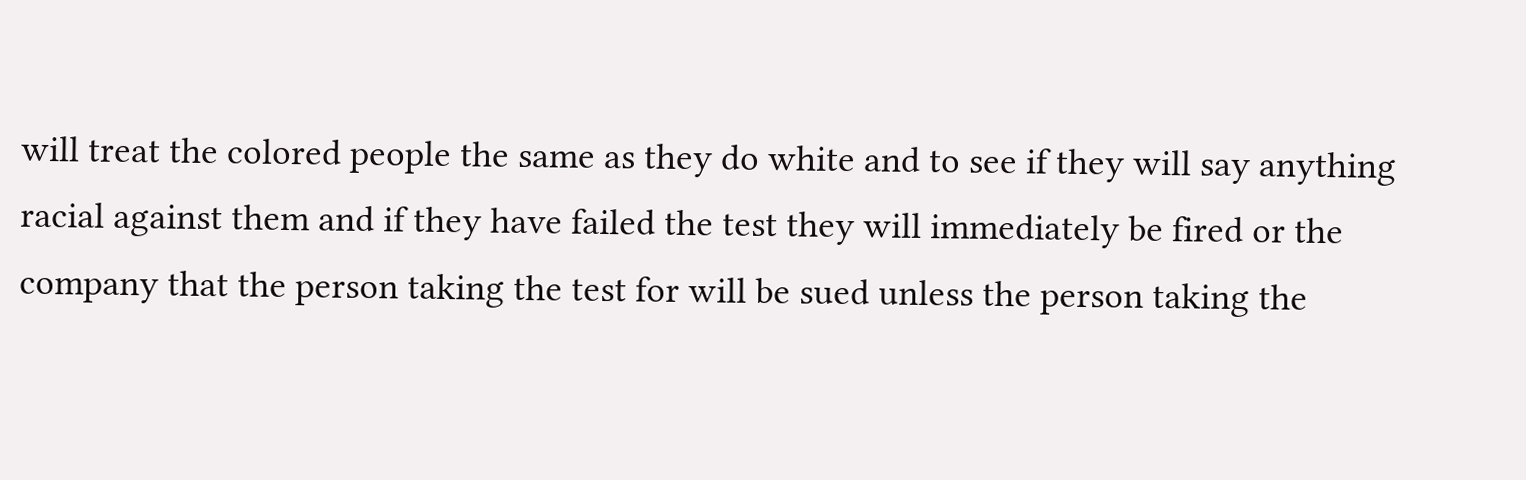will treat the colored people the same as they do white and to see if they will say anything racial against them and if they have failed the test they will immediately be fired or the company that the person taking the test for will be sued unless the person taking the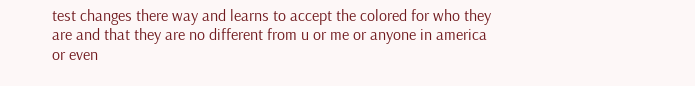test changes there way and learns to accept the colored for who they are and that they are no different from u or me or anyone in america or even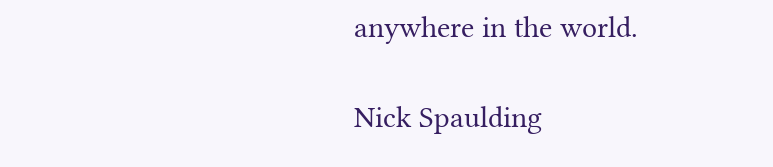anywhere in the world.

Nick Spaulding